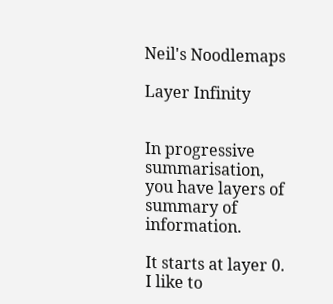Neil's Noodlemaps

Layer Infinity


In progressive summarisation, you have layers of summary of information.

It starts at layer 0. I like to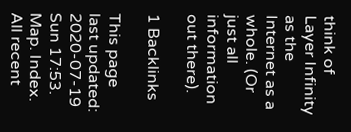think of Layer Infinity as the Internet as a whole. (Or just all information out there).

1 Backlinks

This page last updated: 2020-07-19 Sun 17:53. Map. Index. All recent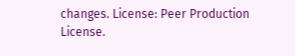changes. License: Peer Production License.